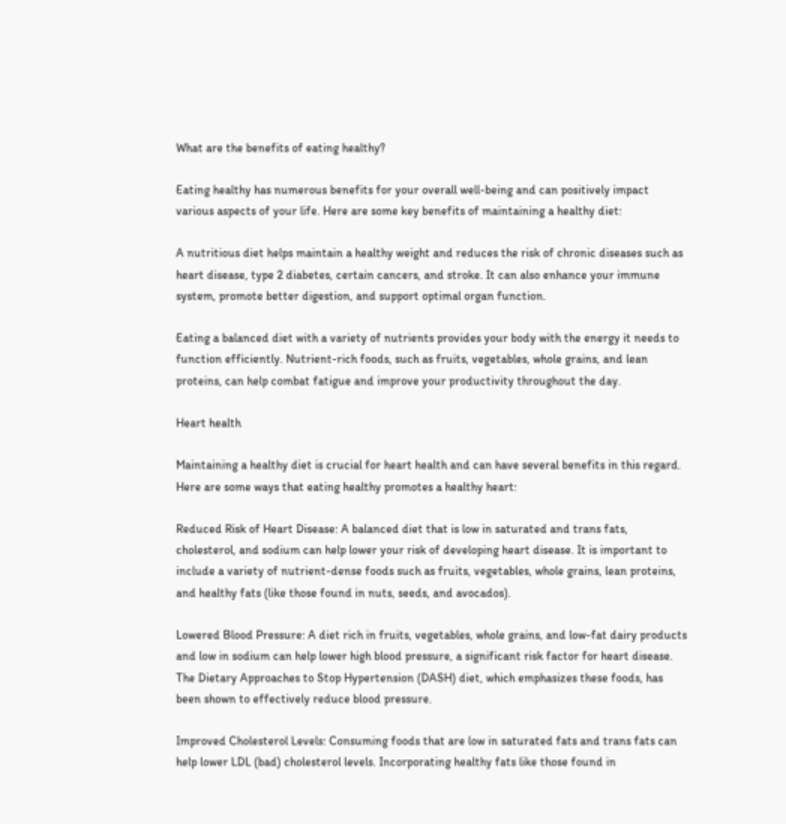What are the benefits of eating healthy?

Eating healthy has numerous benefits for your overall well-being and can positively impact various aspects of your life. Here are some key benefits of maintaining a healthy diet:

A nutritious diet helps maintain a healthy weight and reduces the risk of chronic diseases such as heart disease, type 2 diabetes, certain cancers, and stroke. It can also enhance your immune system, promote better digestion, and support optimal organ function.

Eating a balanced diet with a variety of nutrients provides your body with the energy it needs to function efficiently. Nutrient-rich foods, such as fruits, vegetables, whole grains, and lean proteins, can help combat fatigue and improve your productivity throughout the day.

Heart health

Maintaining a healthy diet is crucial for heart health and can have several benefits in this regard. Here are some ways that eating healthy promotes a healthy heart:

Reduced Risk of Heart Disease: A balanced diet that is low in saturated and trans fats, cholesterol, and sodium can help lower your risk of developing heart disease. It is important to include a variety of nutrient-dense foods such as fruits, vegetables, whole grains, lean proteins, and healthy fats (like those found in nuts, seeds, and avocados).

Lowered Blood Pressure: A diet rich in fruits, vegetables, whole grains, and low-fat dairy products and low in sodium can help lower high blood pressure, a significant risk factor for heart disease. The Dietary Approaches to Stop Hypertension (DASH) diet, which emphasizes these foods, has been shown to effectively reduce blood pressure.

Improved Cholesterol Levels: Consuming foods that are low in saturated fats and trans fats can help lower LDL (bad) cholesterol levels. Incorporating healthy fats like those found in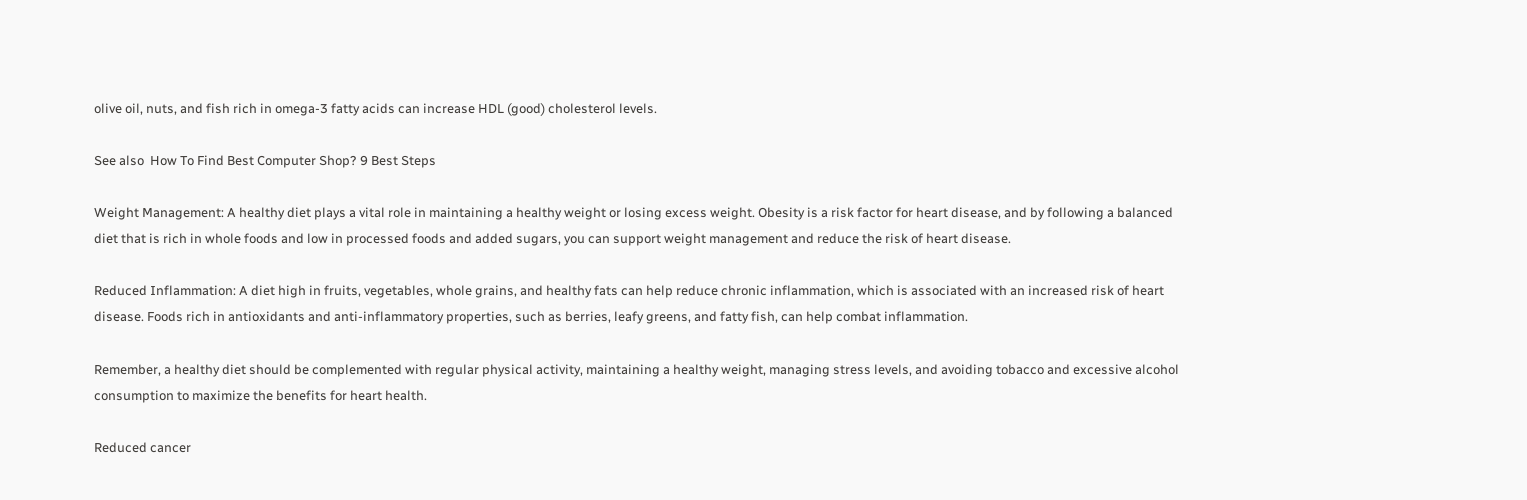olive oil, nuts, and fish rich in omega-3 fatty acids can increase HDL (good) cholesterol levels.

See also  How To Find Best Computer Shop? 9 Best Steps

Weight Management: A healthy diet plays a vital role in maintaining a healthy weight or losing excess weight. Obesity is a risk factor for heart disease, and by following a balanced diet that is rich in whole foods and low in processed foods and added sugars, you can support weight management and reduce the risk of heart disease.

Reduced Inflammation: A diet high in fruits, vegetables, whole grains, and healthy fats can help reduce chronic inflammation, which is associated with an increased risk of heart disease. Foods rich in antioxidants and anti-inflammatory properties, such as berries, leafy greens, and fatty fish, can help combat inflammation.

Remember, a healthy diet should be complemented with regular physical activity, maintaining a healthy weight, managing stress levels, and avoiding tobacco and excessive alcohol consumption to maximize the benefits for heart health.

Reduced cancer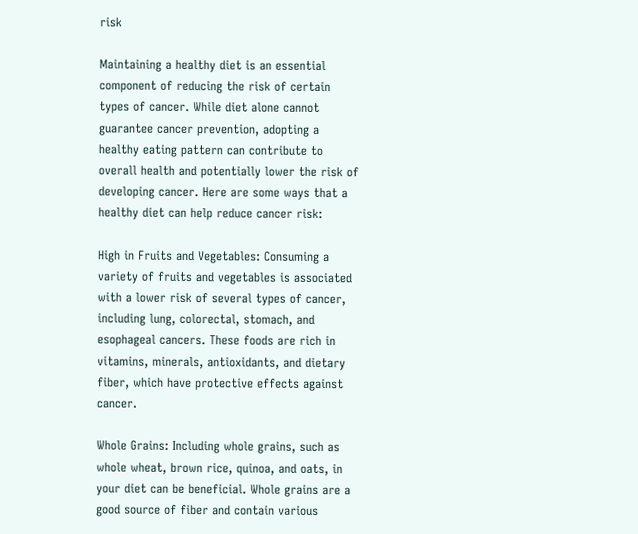risk

Maintaining a healthy diet is an essential component of reducing the risk of certain types of cancer. While diet alone cannot guarantee cancer prevention, adopting a healthy eating pattern can contribute to overall health and potentially lower the risk of developing cancer. Here are some ways that a healthy diet can help reduce cancer risk:

High in Fruits and Vegetables: Consuming a variety of fruits and vegetables is associated with a lower risk of several types of cancer, including lung, colorectal, stomach, and esophageal cancers. These foods are rich in vitamins, minerals, antioxidants, and dietary fiber, which have protective effects against cancer.

Whole Grains: Including whole grains, such as whole wheat, brown rice, quinoa, and oats, in your diet can be beneficial. Whole grains are a good source of fiber and contain various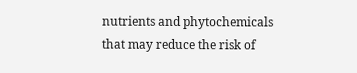nutrients and phytochemicals that may reduce the risk of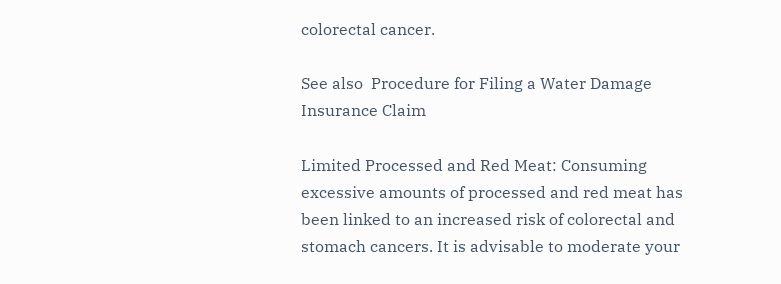colorectal cancer.

See also  Procedure for Filing a Water Damage Insurance Claim

Limited Processed and Red Meat: Consuming excessive amounts of processed and red meat has been linked to an increased risk of colorectal and stomach cancers. It is advisable to moderate your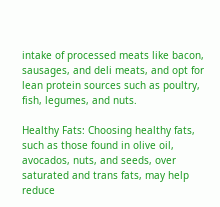intake of processed meats like bacon, sausages, and deli meats, and opt for lean protein sources such as poultry, fish, legumes, and nuts.

Healthy Fats: Choosing healthy fats, such as those found in olive oil, avocados, nuts, and seeds, over saturated and trans fats, may help reduce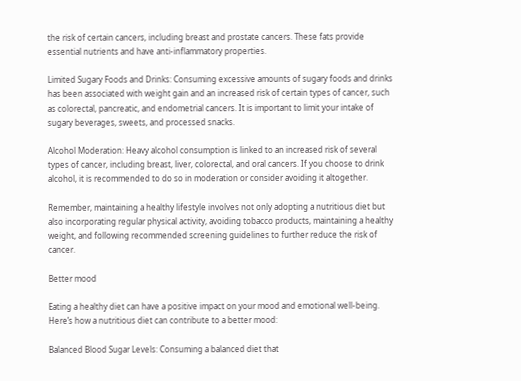the risk of certain cancers, including breast and prostate cancers. These fats provide essential nutrients and have anti-inflammatory properties.

Limited Sugary Foods and Drinks: Consuming excessive amounts of sugary foods and drinks has been associated with weight gain and an increased risk of certain types of cancer, such as colorectal, pancreatic, and endometrial cancers. It is important to limit your intake of sugary beverages, sweets, and processed snacks.

Alcohol Moderation: Heavy alcohol consumption is linked to an increased risk of several types of cancer, including breast, liver, colorectal, and oral cancers. If you choose to drink alcohol, it is recommended to do so in moderation or consider avoiding it altogether.

Remember, maintaining a healthy lifestyle involves not only adopting a nutritious diet but also incorporating regular physical activity, avoiding tobacco products, maintaining a healthy weight, and following recommended screening guidelines to further reduce the risk of cancer.

Better mood

Eating a healthy diet can have a positive impact on your mood and emotional well-being. Here’s how a nutritious diet can contribute to a better mood:

Balanced Blood Sugar Levels: Consuming a balanced diet that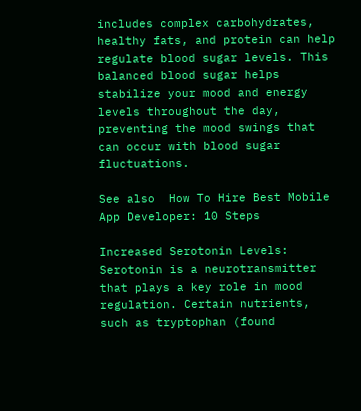includes complex carbohydrates, healthy fats, and protein can help regulate blood sugar levels. This balanced blood sugar helps stabilize your mood and energy levels throughout the day, preventing the mood swings that can occur with blood sugar fluctuations.

See also  How To Hire Best Mobile App Developer: 10 Steps

Increased Serotonin Levels: Serotonin is a neurotransmitter that plays a key role in mood regulation. Certain nutrients, such as tryptophan (found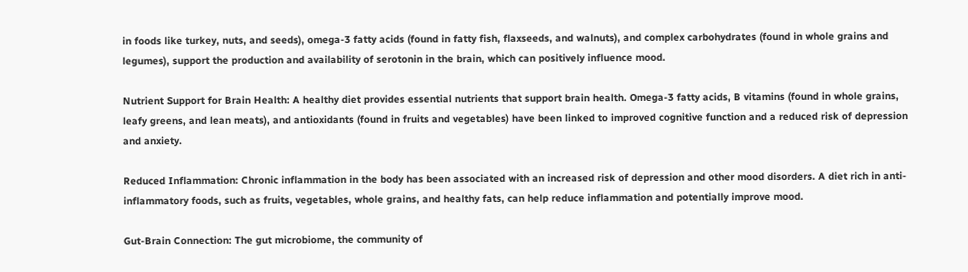in foods like turkey, nuts, and seeds), omega-3 fatty acids (found in fatty fish, flaxseeds, and walnuts), and complex carbohydrates (found in whole grains and legumes), support the production and availability of serotonin in the brain, which can positively influence mood.

Nutrient Support for Brain Health: A healthy diet provides essential nutrients that support brain health. Omega-3 fatty acids, B vitamins (found in whole grains, leafy greens, and lean meats), and antioxidants (found in fruits and vegetables) have been linked to improved cognitive function and a reduced risk of depression and anxiety.

Reduced Inflammation: Chronic inflammation in the body has been associated with an increased risk of depression and other mood disorders. A diet rich in anti-inflammatory foods, such as fruits, vegetables, whole grains, and healthy fats, can help reduce inflammation and potentially improve mood.

Gut-Brain Connection: The gut microbiome, the community of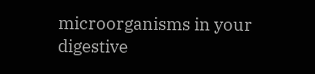microorganisms in your digestive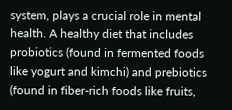system, plays a crucial role in mental health. A healthy diet that includes probiotics (found in fermented foods like yogurt and kimchi) and prebiotics (found in fiber-rich foods like fruits,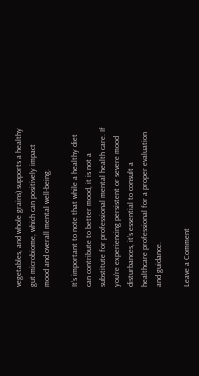vegetables, and whole grains) supports a healthy gut microbiome, which can positively impact mood and overall mental well-being.

It’s important to note that while a healthy diet can contribute to better mood, it is not a substitute for professional mental health care. If you’re experiencing persistent or severe mood disturbances, it’s essential to consult a healthcare professional for a proper evaluation and guidance.

Leave a Comment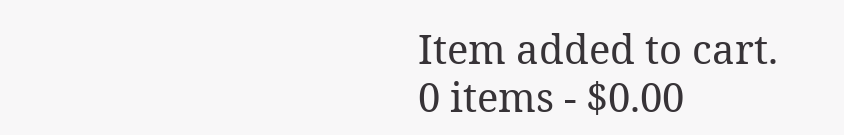Item added to cart.
0 items - $0.00